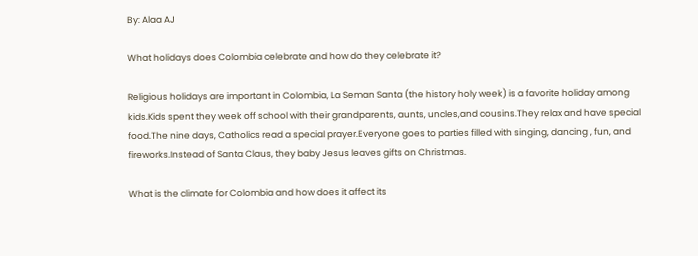By: Alaa AJ

What holidays does Colombia celebrate and how do they celebrate it?

Religious holidays are important in Colombia, La Seman Santa (the history holy week) is a favorite holiday among kids.Kids spent they week off school with their grandparents, aunts, uncles,and cousins.They relax and have special food.The nine days, Catholics read a special prayer.Everyone goes to parties filled with singing, dancing , fun, and fireworks.Instead of Santa Claus, they baby Jesus leaves gifts on Christmas.

What is the climate for Colombia and how does it affect its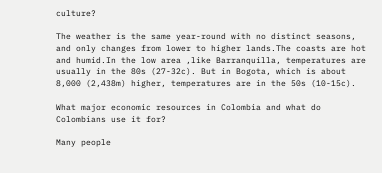culture?

The weather is the same year-round with no distinct seasons, and only changes from lower to higher lands.The coasts are hot and humid.In the low area ,like Barranquilla, temperatures are usually in the 80s (27-32c). But in Bogota, which is about 8,000 (2,438m) higher, temperatures are in the 50s (10-15c).

What major economic resources in Colombia and what do Colombians use it for?

Many people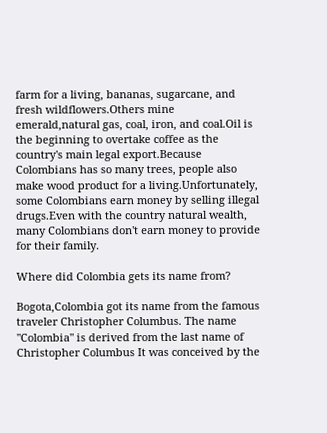farm for a living, bananas, sugarcane, and fresh wildflowers.Others mine emerald,natural gas, coal, iron, and coal.Oil is the beginning to overtake coffee as the country's main legal export.Because Colombians has so many trees, people also make wood product for a living.Unfortunately, some Colombians earn money by selling illegal drugs.Even with the country natural wealth, many Colombians don't earn money to provide for their family.

Where did Colombia gets its name from?

Bogota,Colombia got its name from the famous traveler Christopher Columbus. The name "Colombia" is derived from the last name of Christopher Columbus It was conceived by the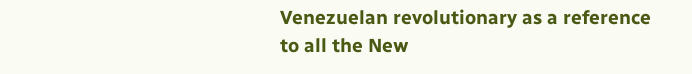Venezuelan revolutionary as a reference to all the New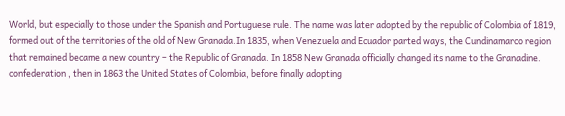World, but especially to those under the Spanish and Portuguese rule. The name was later adopted by the republic of Colombia of 1819, formed out of the territories of the old of New Granada.In 1835, when Venezuela and Ecuador parted ways, the Cundinamarco region that remained became a new country – the Republic of Granada. In 1858 New Granada officially changed its name to the Granadine. confederation , then in 1863 the United States of Colombia, before finally adopting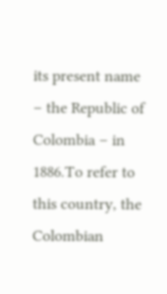its present name – the Republic of Colombia – in 1886.To refer to this country, the Colombian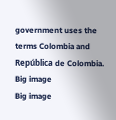government uses the terms Colombia and República de Colombia.
Big image
Big image